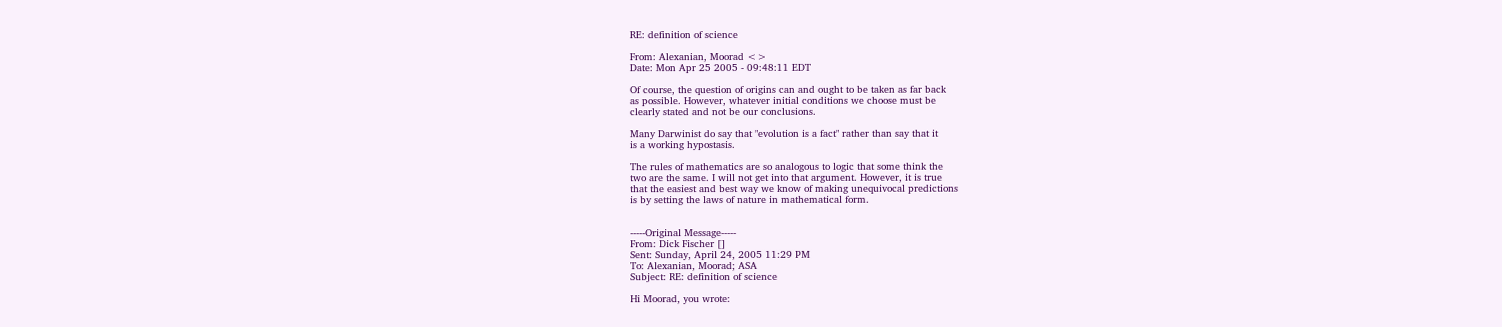RE: definition of science

From: Alexanian, Moorad <>
Date: Mon Apr 25 2005 - 09:48:11 EDT

Of course, the question of origins can and ought to be taken as far back
as possible. However, whatever initial conditions we choose must be
clearly stated and not be our conclusions.

Many Darwinist do say that "evolution is a fact" rather than say that it
is a working hypostasis.

The rules of mathematics are so analogous to logic that some think the
two are the same. I will not get into that argument. However, it is true
that the easiest and best way we know of making unequivocal predictions
is by setting the laws of nature in mathematical form.


-----Original Message-----
From: Dick Fischer []
Sent: Sunday, April 24, 2005 11:29 PM
To: Alexanian, Moorad; ASA
Subject: RE: definition of science

Hi Moorad, you wrote: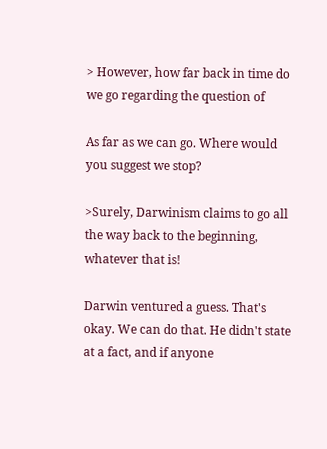> However, how far back in time do we go regarding the question of

As far as we can go. Where would you suggest we stop?

>Surely, Darwinism claims to go all the way back to the beginning,
whatever that is!

Darwin ventured a guess. That's okay. We can do that. He didn't state
at a fact, and if anyone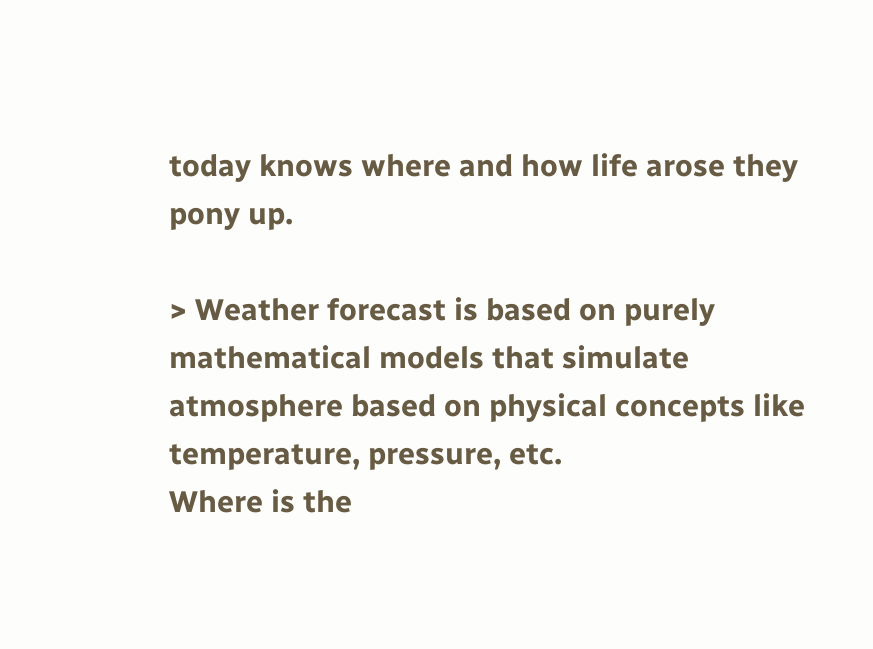today knows where and how life arose they
pony up.

> Weather forecast is based on purely mathematical models that simulate
atmosphere based on physical concepts like temperature, pressure, etc.
Where is the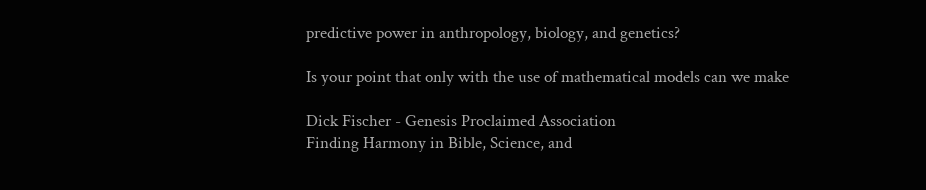predictive power in anthropology, biology, and genetics?

Is your point that only with the use of mathematical models can we make

Dick Fischer - Genesis Proclaimed Association
Finding Harmony in Bible, Science, and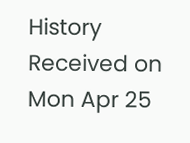History
Received on Mon Apr 25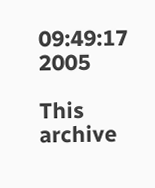09:49:17 2005

This archive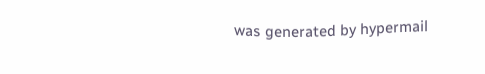was generated by hypermail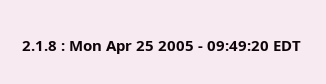2.1.8 : Mon Apr 25 2005 - 09:49:20 EDT